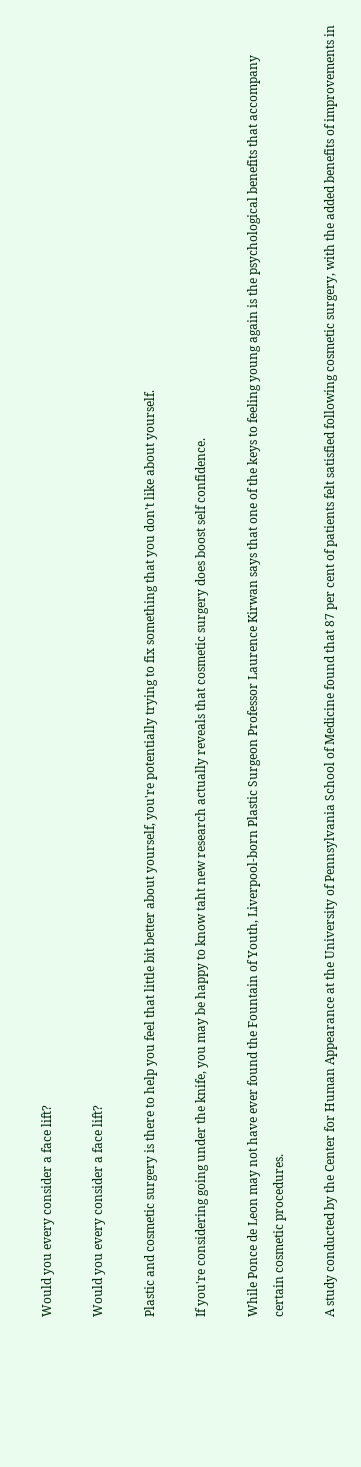Would you every consider a face lift?

Would you every consider a face lift?

Plastic and cosmetic surgery is there to help you feel that little bit better about yourself, you're potentially trying to fix something that you don't like about yourself.

If you're considering going under the knife, you may be happy to know taht new research actually reveals that cosmetic surgery does boost self confidence.

While Ponce de Leon may not have ever found the Fountain of Youth, Liverpool-born Plastic Surgeon Professor Laurence Kirwan says that one of the keys to feeling young again is the psychological benefits that accompany certain cosmetic procedures.

A study conducted by the Center for Human Appearance at the University of Pennsylvania School of Medicine found that 87 per cent of patients felt satisfied following cosmetic surgery, with the added benefits of improvements in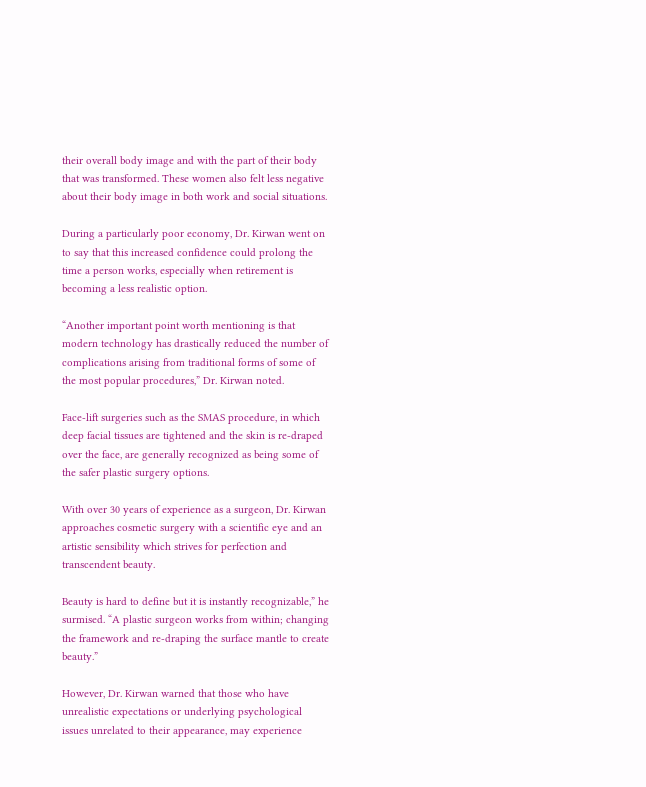their overall body image and with the part of their body that was transformed. These women also felt less negative about their body image in both work and social situations.

During a particularly poor economy, Dr. Kirwan went on to say that this increased confidence could prolong the time a person works, especially when retirement is becoming a less realistic option.

“Another important point worth mentioning is that modern technology has drastically reduced the number of complications arising from traditional forms of some of the most popular procedures,” Dr. Kirwan noted.

Face-lift surgeries such as the SMAS procedure, in which deep facial tissues are tightened and the skin is re-draped over the face, are generally recognized as being some of the safer plastic surgery options.

With over 30 years of experience as a surgeon, Dr. Kirwan approaches cosmetic surgery with a scientific eye and an artistic sensibility which strives for perfection and transcendent beauty.

Beauty is hard to define but it is instantly recognizable,” he surmised. “A plastic surgeon works from within; changing the framework and re-draping the surface mantle to create beauty.”

However, Dr. Kirwan warned that those who have unrealistic expectations or underlying psychological issues unrelated to their appearance, may experience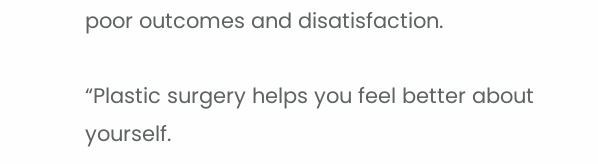poor outcomes and disatisfaction.

“Plastic surgery helps you feel better about yourself.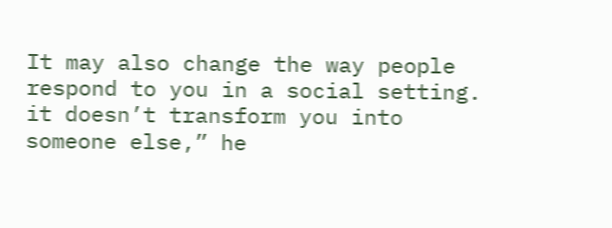It may also change the way people respond to you in a social setting. it doesn’t transform you into someone else,” he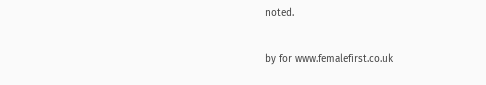noted.

by for www.femalefirst.co.uk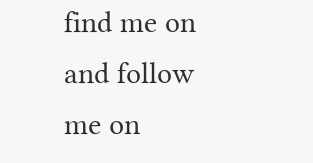find me on and follow me on